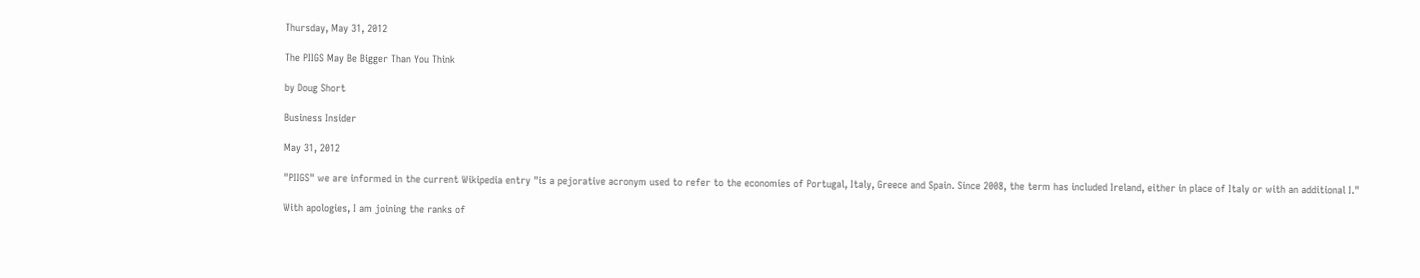Thursday, May 31, 2012

The PIIGS May Be Bigger Than You Think

by Doug Short

Business Insider

May 31, 2012

"PIIGS" we are informed in the current Wikipedia entry "is a pejorative acronym used to refer to the economies of Portugal, Italy, Greece and Spain. Since 2008, the term has included Ireland, either in place of Italy or with an additional I."

With apologies, I am joining the ranks of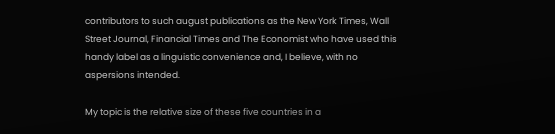contributors to such august publications as the New York Times, Wall Street Journal, Financial Times and The Economist who have used this handy label as a linguistic convenience and, I believe, with no aspersions intended.

My topic is the relative size of these five countries in a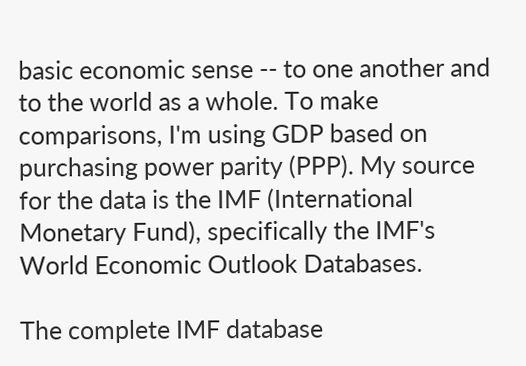basic economic sense -- to one another and to the world as a whole. To make comparisons, I'm using GDP based on purchasing power parity (PPP). My source for the data is the IMF (International Monetary Fund), specifically the IMF's World Economic Outlook Databases.

The complete IMF database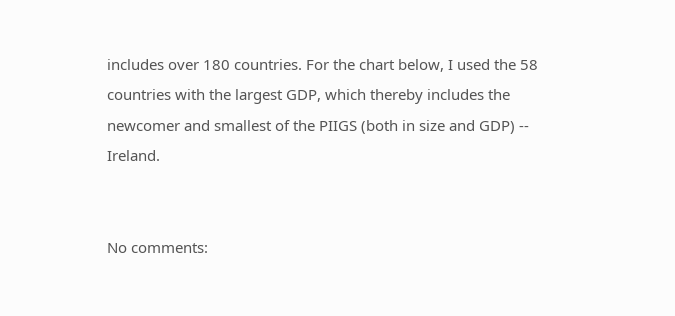includes over 180 countries. For the chart below, I used the 58 countries with the largest GDP, which thereby includes the newcomer and smallest of the PIIGS (both in size and GDP) -- Ireland.


No comments: